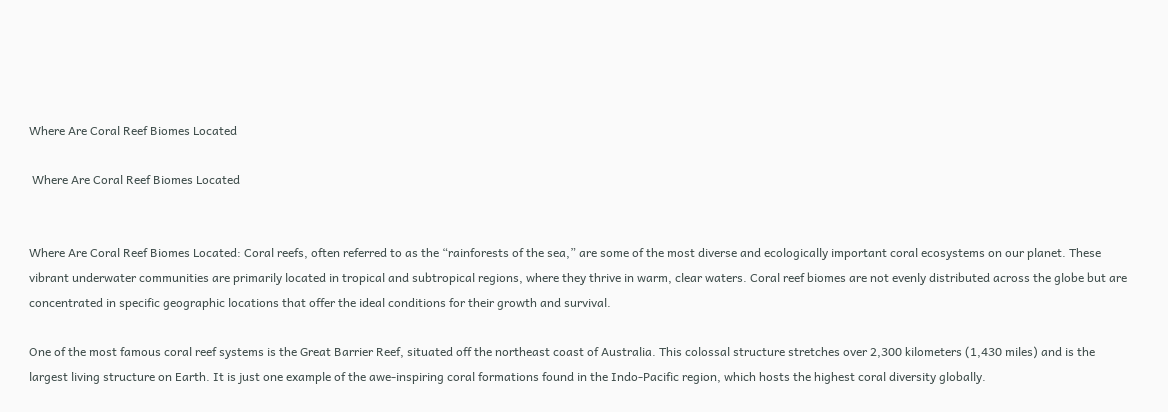Where Are Coral Reef Biomes Located

 Where Are Coral Reef Biomes Located


Where Are Coral Reef Biomes Located: Coral reefs, often referred to as the “rainforests of the sea,” are some of the most diverse and ecologically important coral ecosystems on our planet. These vibrant underwater communities are primarily located in tropical and subtropical regions, where they thrive in warm, clear waters. Coral reef biomes are not evenly distributed across the globe but are concentrated in specific geographic locations that offer the ideal conditions for their growth and survival.

One of the most famous coral reef systems is the Great Barrier Reef, situated off the northeast coast of Australia. This colossal structure stretches over 2,300 kilometers (1,430 miles) and is the largest living structure on Earth. It is just one example of the awe-inspiring coral formations found in the Indo-Pacific region, which hosts the highest coral diversity globally.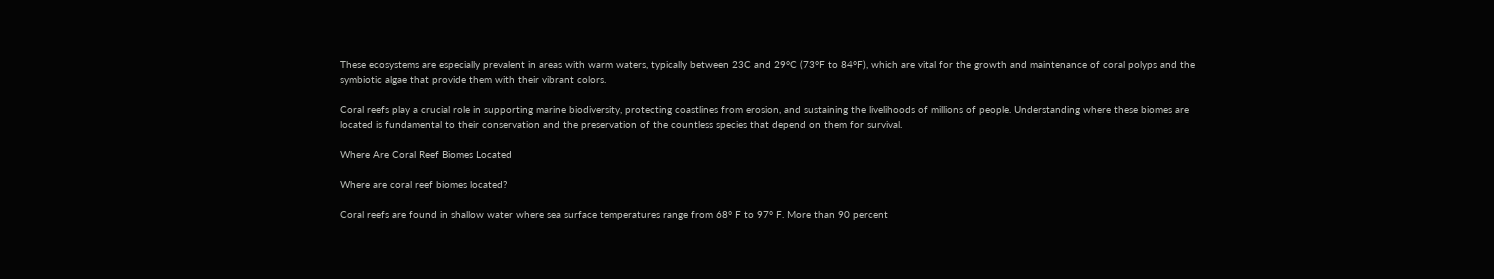These ecosystems are especially prevalent in areas with warm waters, typically between 23C and 29°C (73°F to 84°F), which are vital for the growth and maintenance of coral polyps and the symbiotic algae that provide them with their vibrant colors.

Coral reefs play a crucial role in supporting marine biodiversity, protecting coastlines from erosion, and sustaining the livelihoods of millions of people. Understanding where these biomes are located is fundamental to their conservation and the preservation of the countless species that depend on them for survival.

Where Are Coral Reef Biomes Located

Where are coral reef biomes located?

Coral reefs are found in shallow water where sea surface temperatures range from 68° F to 97° F. More than 90 percent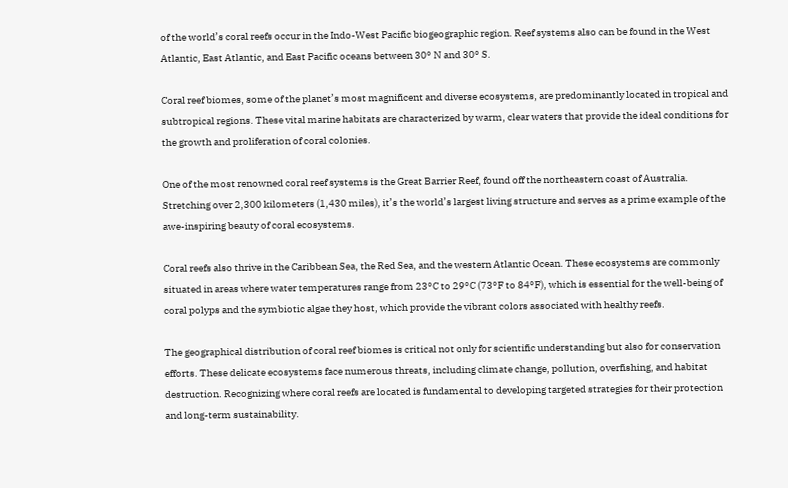of the world’s coral reefs occur in the Indo-West Pacific biogeographic region. Reef systems also can be found in the West Atlantic, East Atlantic, and East Pacific oceans between 30° N and 30° S.

Coral reef biomes, some of the planet’s most magnificent and diverse ecosystems, are predominantly located in tropical and subtropical regions. These vital marine habitats are characterized by warm, clear waters that provide the ideal conditions for the growth and proliferation of coral colonies.

One of the most renowned coral reef systems is the Great Barrier Reef, found off the northeastern coast of Australia. Stretching over 2,300 kilometers (1,430 miles), it’s the world’s largest living structure and serves as a prime example of the awe-inspiring beauty of coral ecosystems.

Coral reefs also thrive in the Caribbean Sea, the Red Sea, and the western Atlantic Ocean. These ecosystems are commonly situated in areas where water temperatures range from 23°C to 29°C (73°F to 84°F), which is essential for the well-being of coral polyps and the symbiotic algae they host, which provide the vibrant colors associated with healthy reefs.

The geographical distribution of coral reef biomes is critical not only for scientific understanding but also for conservation efforts. These delicate ecosystems face numerous threats, including climate change, pollution, overfishing, and habitat destruction. Recognizing where coral reefs are located is fundamental to developing targeted strategies for their protection and long-term sustainability.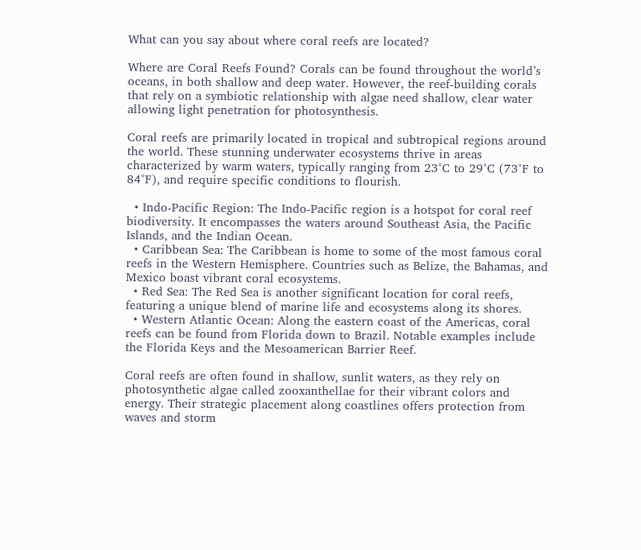What can you say about where coral reefs are located?

Where are Coral Reefs Found? Corals can be found throughout the world’s oceans, in both shallow and deep water. However, the reef-building corals that rely on a symbiotic relationship with algae need shallow, clear water allowing light penetration for photosynthesis.

Coral reefs are primarily located in tropical and subtropical regions around the world. These stunning underwater ecosystems thrive in areas characterized by warm waters, typically ranging from 23°C to 29°C (73°F to 84°F), and require specific conditions to flourish.

  • Indo-Pacific Region: The Indo-Pacific region is a hotspot for coral reef biodiversity. It encompasses the waters around Southeast Asia, the Pacific Islands, and the Indian Ocean.
  • Caribbean Sea: The Caribbean is home to some of the most famous coral reefs in the Western Hemisphere. Countries such as Belize, the Bahamas, and Mexico boast vibrant coral ecosystems.
  • Red Sea: The Red Sea is another significant location for coral reefs, featuring a unique blend of marine life and ecosystems along its shores.
  • Western Atlantic Ocean: Along the eastern coast of the Americas, coral reefs can be found from Florida down to Brazil. Notable examples include the Florida Keys and the Mesoamerican Barrier Reef.

Coral reefs are often found in shallow, sunlit waters, as they rely on photosynthetic algae called zooxanthellae for their vibrant colors and energy. Their strategic placement along coastlines offers protection from waves and storm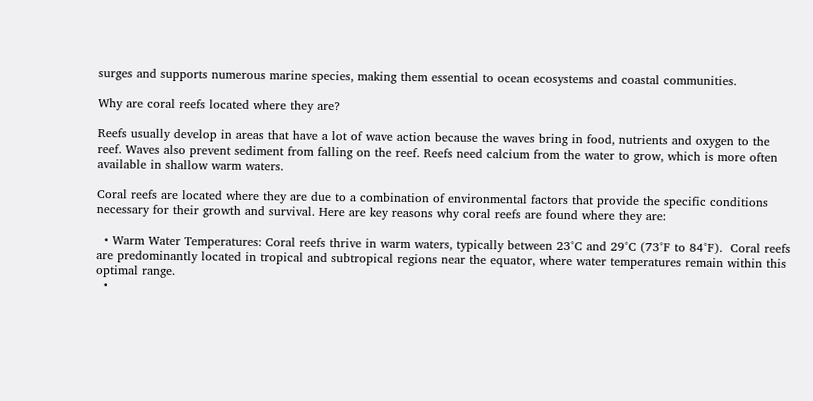surges and supports numerous marine species, making them essential to ocean ecosystems and coastal communities.

Why are coral reefs located where they are?

Reefs usually develop in areas that have a lot of wave action because the waves bring in food, nutrients and oxygen to the reef. Waves also prevent sediment from falling on the reef. Reefs need calcium from the water to grow, which is more often available in shallow warm waters.

Coral reefs are located where they are due to a combination of environmental factors that provide the specific conditions necessary for their growth and survival. Here are key reasons why coral reefs are found where they are:

  • Warm Water Temperatures: Coral reefs thrive in warm waters, typically between 23°C and 29°C (73°F to 84°F).  Coral reefs are predominantly located in tropical and subtropical regions near the equator, where water temperatures remain within this optimal range.
  •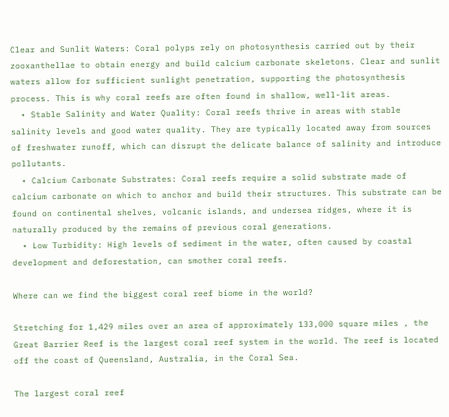Clear and Sunlit Waters: Coral polyps rely on photosynthesis carried out by their zooxanthellae to obtain energy and build calcium carbonate skeletons. Clear and sunlit waters allow for sufficient sunlight penetration, supporting the photosynthesis process. This is why coral reefs are often found in shallow, well-lit areas.
  • Stable Salinity and Water Quality: Coral reefs thrive in areas with stable salinity levels and good water quality. They are typically located away from sources of freshwater runoff, which can disrupt the delicate balance of salinity and introduce pollutants.
  • Calcium Carbonate Substrates: Coral reefs require a solid substrate made of calcium carbonate on which to anchor and build their structures. This substrate can be found on continental shelves, volcanic islands, and undersea ridges, where it is naturally produced by the remains of previous coral generations.
  • Low Turbidity: High levels of sediment in the water, often caused by coastal development and deforestation, can smother coral reefs.

Where can we find the biggest coral reef biome in the world?

Stretching for 1,429 miles over an area of approximately 133,000 square miles , the Great Barrier Reef is the largest coral reef system in the world. The reef is located off the coast of Queensland, Australia, in the Coral Sea.

The largest coral reef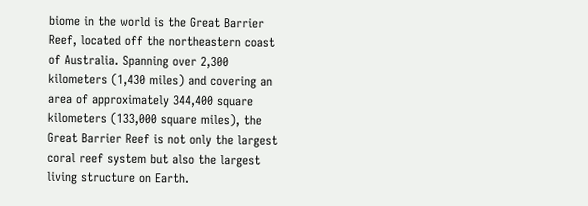biome in the world is the Great Barrier Reef, located off the northeastern coast of Australia. Spanning over 2,300 kilometers (1,430 miles) and covering an area of approximately 344,400 square kilometers (133,000 square miles), the Great Barrier Reef is not only the largest coral reef system but also the largest living structure on Earth.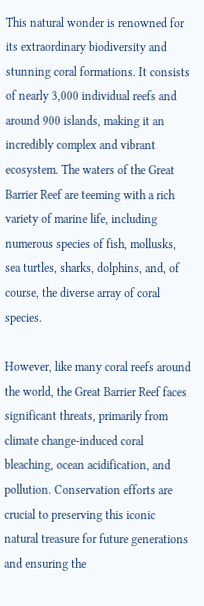This natural wonder is renowned for its extraordinary biodiversity and stunning coral formations. It consists of nearly 3,000 individual reefs and around 900 islands, making it an incredibly complex and vibrant ecosystem. The waters of the Great Barrier Reef are teeming with a rich variety of marine life, including numerous species of fish, mollusks, sea turtles, sharks, dolphins, and, of course, the diverse array of coral species.

However, like many coral reefs around the world, the Great Barrier Reef faces significant threats, primarily from climate change-induced coral bleaching, ocean acidification, and pollution. Conservation efforts are crucial to preserving this iconic natural treasure for future generations and ensuring the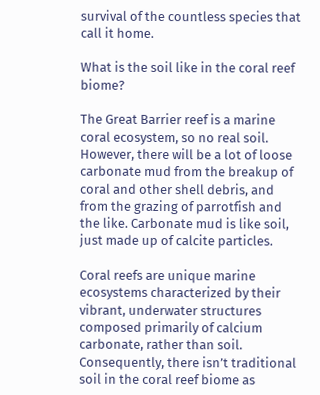survival of the countless species that call it home.

What is the soil like in the coral reef biome?

The Great Barrier reef is a marine coral ecosystem, so no real soil. However, there will be a lot of loose carbonate mud from the breakup of coral and other shell debris, and from the grazing of parrotfish and the like. Carbonate mud is like soil, just made up of calcite particles.

Coral reefs are unique marine ecosystems characterized by their vibrant, underwater structures composed primarily of calcium carbonate, rather than soil. Consequently, there isn’t traditional soil in the coral reef biome as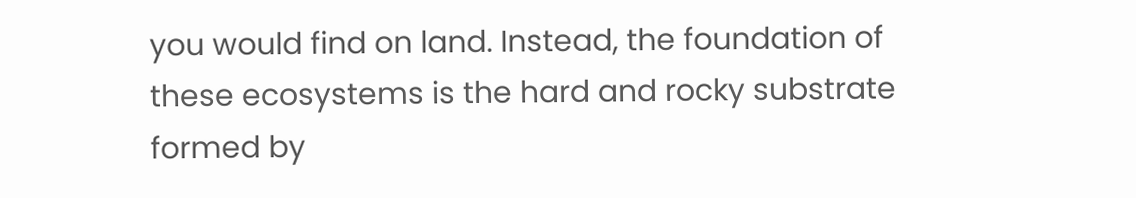you would find on land. Instead, the foundation of these ecosystems is the hard and rocky substrate formed by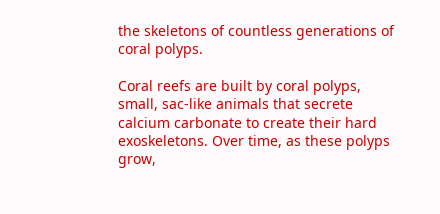the skeletons of countless generations of coral polyps.

Coral reefs are built by coral polyps, small, sac-like animals that secrete calcium carbonate to create their hard exoskeletons. Over time, as these polyps grow,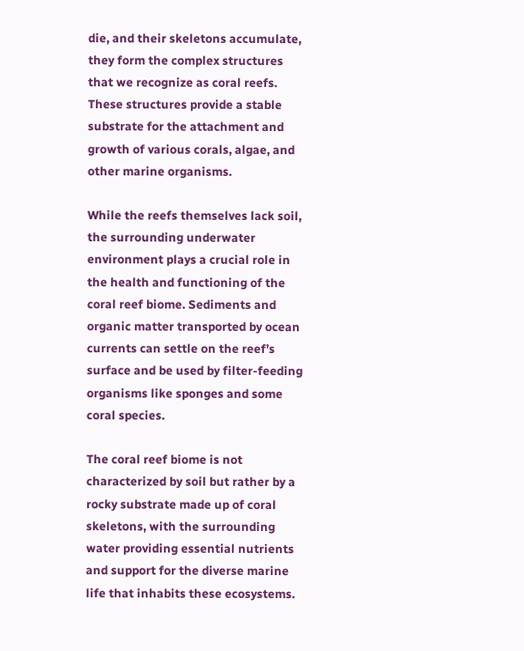die, and their skeletons accumulate, they form the complex structures that we recognize as coral reefs. These structures provide a stable substrate for the attachment and growth of various corals, algae, and other marine organisms.

While the reefs themselves lack soil, the surrounding underwater environment plays a crucial role in the health and functioning of the coral reef biome. Sediments and organic matter transported by ocean currents can settle on the reef’s surface and be used by filter-feeding organisms like sponges and some coral species.

The coral reef biome is not characterized by soil but rather by a rocky substrate made up of coral skeletons, with the surrounding water providing essential nutrients and support for the diverse marine life that inhabits these ecosystems.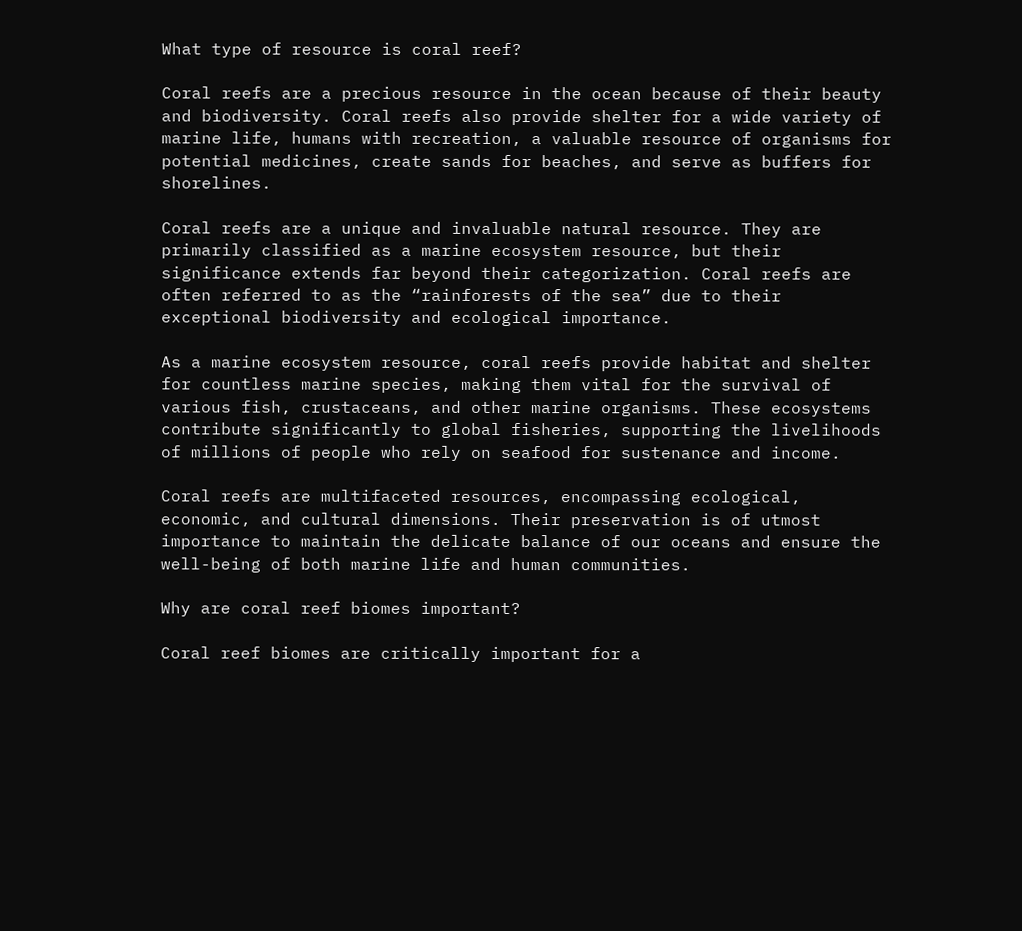What type of resource is coral reef?

Coral reefs are a precious resource in the ocean because of their beauty and biodiversity. Coral reefs also provide shelter for a wide variety of marine life, humans with recreation, a valuable resource of organisms for potential medicines, create sands for beaches, and serve as buffers for shorelines.

Coral reefs are a unique and invaluable natural resource. They are primarily classified as a marine ecosystem resource, but their significance extends far beyond their categorization. Coral reefs are often referred to as the “rainforests of the sea” due to their exceptional biodiversity and ecological importance.

As a marine ecosystem resource, coral reefs provide habitat and shelter for countless marine species, making them vital for the survival of various fish, crustaceans, and other marine organisms. These ecosystems contribute significantly to global fisheries, supporting the livelihoods of millions of people who rely on seafood for sustenance and income.

Coral reefs are multifaceted resources, encompassing ecological, economic, and cultural dimensions. Their preservation is of utmost importance to maintain the delicate balance of our oceans and ensure the well-being of both marine life and human communities.

Why are coral reef biomes important?

Coral reef biomes are critically important for a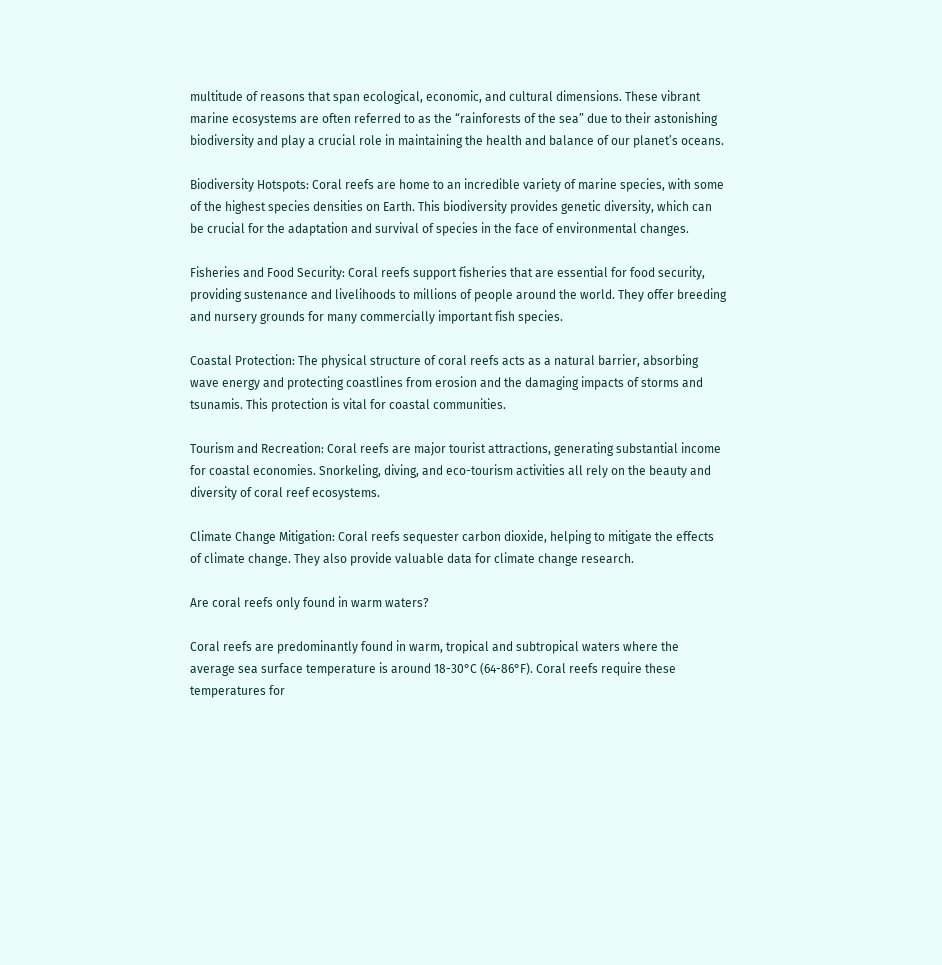multitude of reasons that span ecological, economic, and cultural dimensions. These vibrant marine ecosystems are often referred to as the “rainforests of the sea” due to their astonishing biodiversity and play a crucial role in maintaining the health and balance of our planet’s oceans.

Biodiversity Hotspots: Coral reefs are home to an incredible variety of marine species, with some of the highest species densities on Earth. This biodiversity provides genetic diversity, which can be crucial for the adaptation and survival of species in the face of environmental changes.

Fisheries and Food Security: Coral reefs support fisheries that are essential for food security, providing sustenance and livelihoods to millions of people around the world. They offer breeding and nursery grounds for many commercially important fish species.

Coastal Protection: The physical structure of coral reefs acts as a natural barrier, absorbing wave energy and protecting coastlines from erosion and the damaging impacts of storms and tsunamis. This protection is vital for coastal communities.

Tourism and Recreation: Coral reefs are major tourist attractions, generating substantial income for coastal economies. Snorkeling, diving, and eco-tourism activities all rely on the beauty and diversity of coral reef ecosystems.

Climate Change Mitigation: Coral reefs sequester carbon dioxide, helping to mitigate the effects of climate change. They also provide valuable data for climate change research.

Are coral reefs only found in warm waters?

Coral reefs are predominantly found in warm, tropical and subtropical waters where the average sea surface temperature is around 18-30°C (64-86°F). Coral reefs require these temperatures for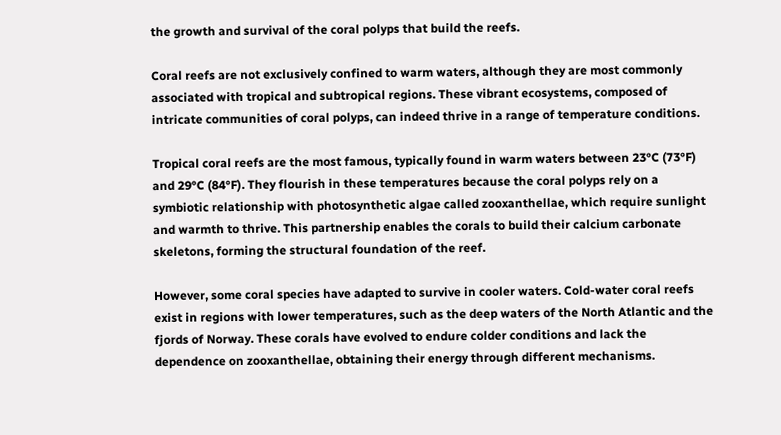the growth and survival of the coral polyps that build the reefs.

Coral reefs are not exclusively confined to warm waters, although they are most commonly associated with tropical and subtropical regions. These vibrant ecosystems, composed of intricate communities of coral polyps, can indeed thrive in a range of temperature conditions.

Tropical coral reefs are the most famous, typically found in warm waters between 23°C (73°F) and 29°C (84°F). They flourish in these temperatures because the coral polyps rely on a symbiotic relationship with photosynthetic algae called zooxanthellae, which require sunlight and warmth to thrive. This partnership enables the corals to build their calcium carbonate skeletons, forming the structural foundation of the reef.

However, some coral species have adapted to survive in cooler waters. Cold-water coral reefs exist in regions with lower temperatures, such as the deep waters of the North Atlantic and the fjords of Norway. These corals have evolved to endure colder conditions and lack the dependence on zooxanthellae, obtaining their energy through different mechanisms.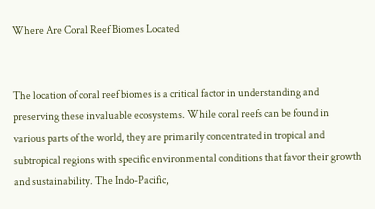Where Are Coral Reef Biomes Located


The location of coral reef biomes is a critical factor in understanding and preserving these invaluable ecosystems. While coral reefs can be found in various parts of the world, they are primarily concentrated in tropical and subtropical regions with specific environmental conditions that favor their growth and sustainability. The Indo-Pacific,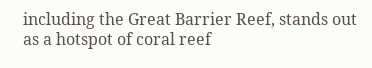including the Great Barrier Reef, stands out as a hotspot of coral reef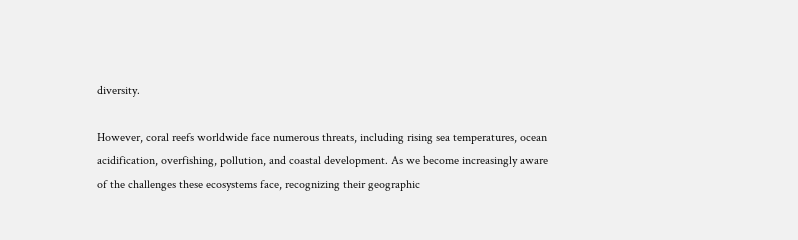diversity.

However, coral reefs worldwide face numerous threats, including rising sea temperatures, ocean acidification, overfishing, pollution, and coastal development. As we become increasingly aware of the challenges these ecosystems face, recognizing their geographic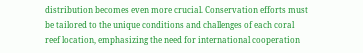distribution becomes even more crucial. Conservation efforts must be tailored to the unique conditions and challenges of each coral reef location, emphasizing the need for international cooperation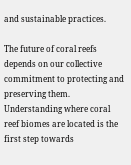and sustainable practices.

The future of coral reefs depends on our collective commitment to protecting and preserving them. Understanding where coral reef biomes are located is the first step towards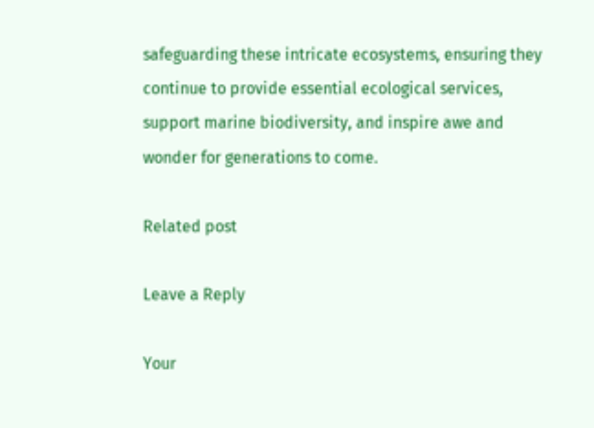safeguarding these intricate ecosystems, ensuring they continue to provide essential ecological services, support marine biodiversity, and inspire awe and wonder for generations to come.

Related post

Leave a Reply

Your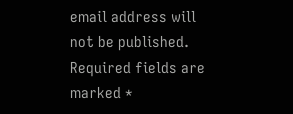email address will not be published. Required fields are marked *